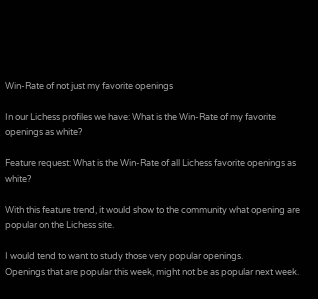Win-Rate of not just my favorite openings

In our Lichess profiles we have: What is the Win-Rate of my favorite openings as white?

Feature request: What is the Win-Rate of all Lichess favorite openings as white?

With this feature trend, it would show to the community what opening are popular on the Lichess site.

I would tend to want to study those very popular openings.
Openings that are popular this week, might not be as popular next week.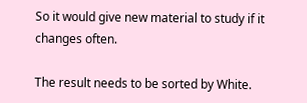So it would give new material to study if it changes often.

The result needs to be sorted by White.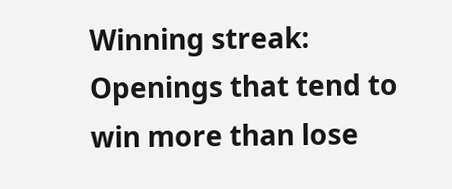Winning streak: Openings that tend to win more than lose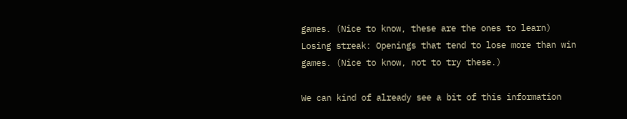games. (Nice to know, these are the ones to learn)
Losing streak: Openings that tend to lose more than win games. (Nice to know, not to try these.)

We can kind of already see a bit of this information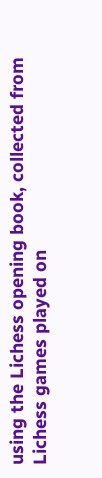using the Lichess opening book, collected from Lichess games played on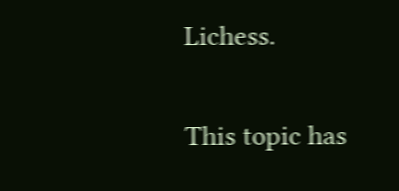Lichess.

This topic has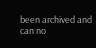been archived and can no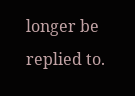longer be replied to.